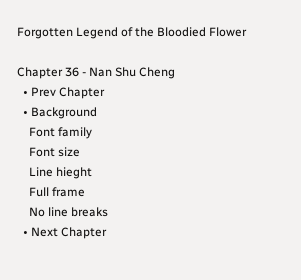Forgotten Legend of the Bloodied Flower

Chapter 36 - Nan Shu Cheng
  • Prev Chapter
  • Background
    Font family
    Font size
    Line hieght
    Full frame
    No line breaks
  • Next Chapter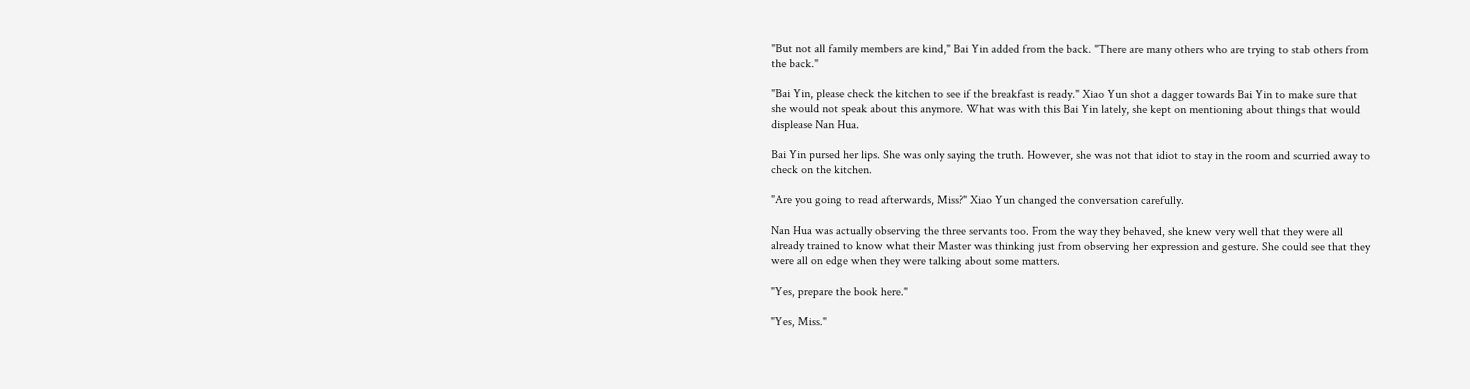"But not all family members are kind," Bai Yin added from the back. "There are many others who are trying to stab others from the back."

"Bai Yin, please check the kitchen to see if the breakfast is ready." Xiao Yun shot a dagger towards Bai Yin to make sure that she would not speak about this anymore. What was with this Bai Yin lately, she kept on mentioning about things that would displease Nan Hua.

Bai Yin pursed her lips. She was only saying the truth. However, she was not that idiot to stay in the room and scurried away to check on the kitchen.

"Are you going to read afterwards, Miss?" Xiao Yun changed the conversation carefully.

Nan Hua was actually observing the three servants too. From the way they behaved, she knew very well that they were all already trained to know what their Master was thinking just from observing her expression and gesture. She could see that they were all on edge when they were talking about some matters.

"Yes, prepare the book here."

"Yes, Miss."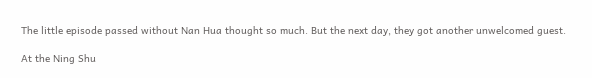The little episode passed without Nan Hua thought so much. But the next day, they got another unwelcomed guest.

At the Ning Shu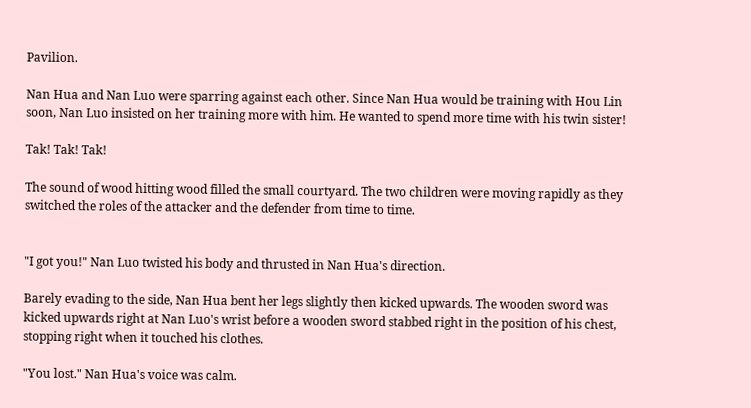Pavilion.

Nan Hua and Nan Luo were sparring against each other. Since Nan Hua would be training with Hou Lin soon, Nan Luo insisted on her training more with him. He wanted to spend more time with his twin sister!

Tak! Tak! Tak!

The sound of wood hitting wood filled the small courtyard. The two children were moving rapidly as they switched the roles of the attacker and the defender from time to time.


"I got you!" Nan Luo twisted his body and thrusted in Nan Hua's direction.

Barely evading to the side, Nan Hua bent her legs slightly then kicked upwards. The wooden sword was kicked upwards right at Nan Luo's wrist before a wooden sword stabbed right in the position of his chest, stopping right when it touched his clothes.

"You lost." Nan Hua's voice was calm.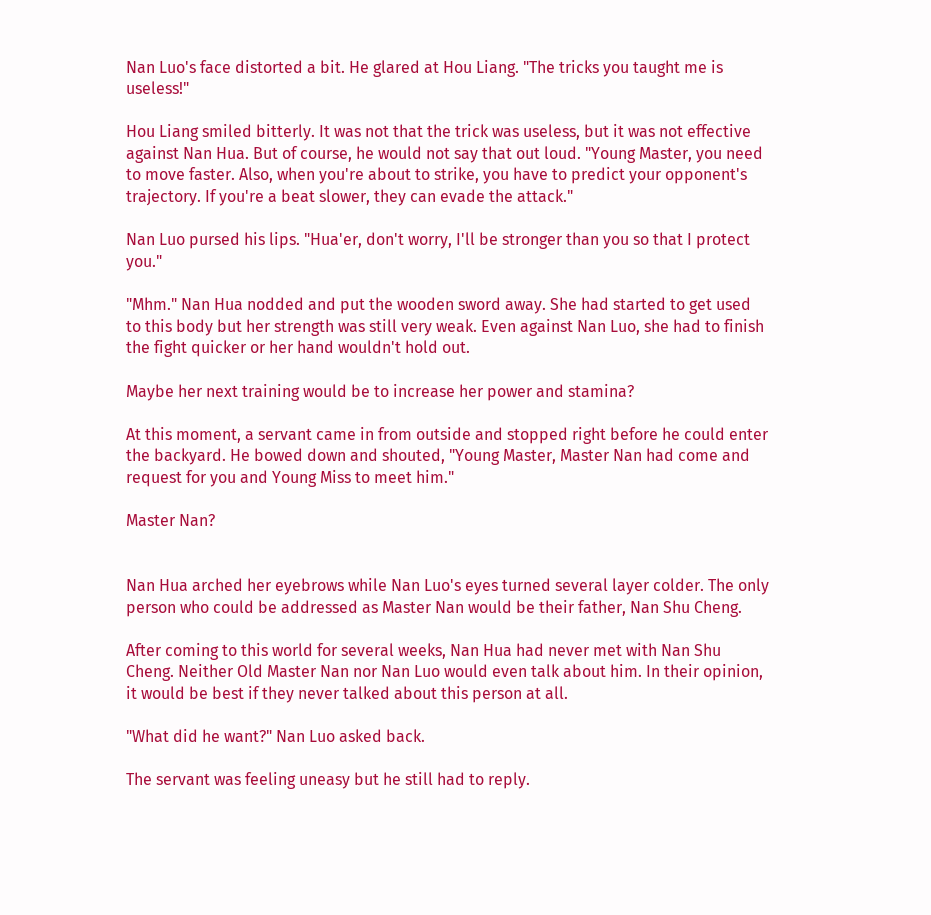Nan Luo's face distorted a bit. He glared at Hou Liang. "The tricks you taught me is useless!"

Hou Liang smiled bitterly. It was not that the trick was useless, but it was not effective against Nan Hua. But of course, he would not say that out loud. "Young Master, you need to move faster. Also, when you're about to strike, you have to predict your opponent's trajectory. If you're a beat slower, they can evade the attack."

Nan Luo pursed his lips. "Hua'er, don't worry, I'll be stronger than you so that I protect you."

"Mhm." Nan Hua nodded and put the wooden sword away. She had started to get used to this body but her strength was still very weak. Even against Nan Luo, she had to finish the fight quicker or her hand wouldn't hold out.

Maybe her next training would be to increase her power and stamina?

At this moment, a servant came in from outside and stopped right before he could enter the backyard. He bowed down and shouted, "Young Master, Master Nan had come and request for you and Young Miss to meet him."

Master Nan?


Nan Hua arched her eyebrows while Nan Luo's eyes turned several layer colder. The only person who could be addressed as Master Nan would be their father, Nan Shu Cheng.

After coming to this world for several weeks, Nan Hua had never met with Nan Shu Cheng. Neither Old Master Nan nor Nan Luo would even talk about him. In their opinion, it would be best if they never talked about this person at all.

"What did he want?" Nan Luo asked back.

The servant was feeling uneasy but he still had to reply.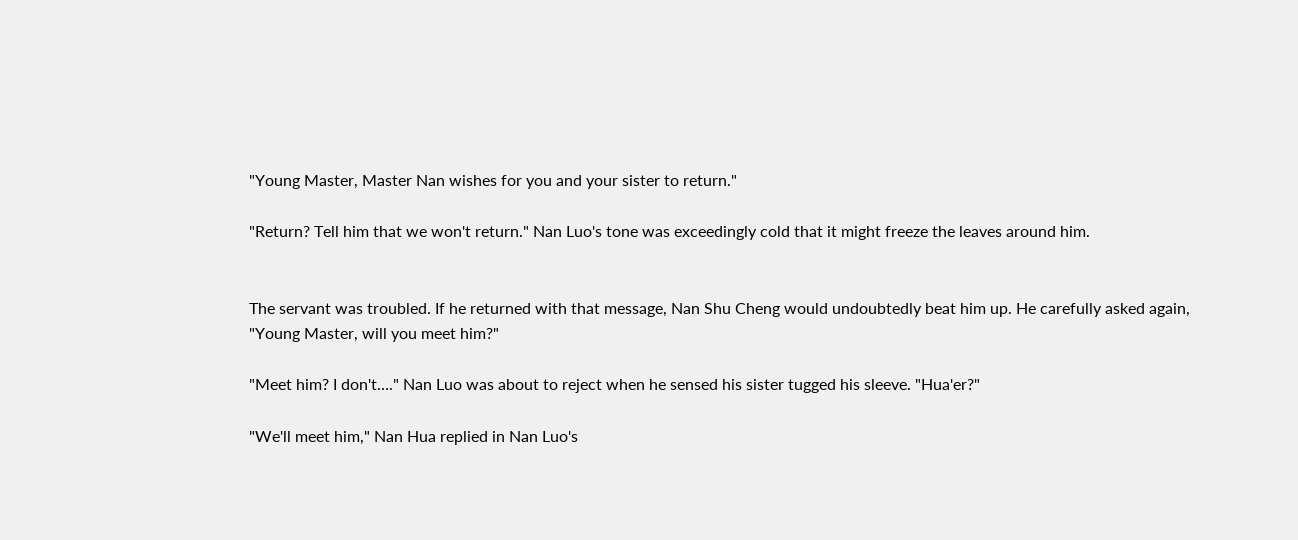"Young Master, Master Nan wishes for you and your sister to return."

"Return? Tell him that we won't return." Nan Luo's tone was exceedingly cold that it might freeze the leaves around him.


The servant was troubled. If he returned with that message, Nan Shu Cheng would undoubtedly beat him up. He carefully asked again, "Young Master, will you meet him?"

"Meet him? I don't…." Nan Luo was about to reject when he sensed his sister tugged his sleeve. "Hua'er?"

"We'll meet him," Nan Hua replied in Nan Luo's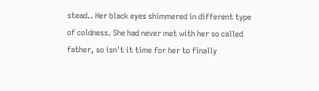stead.. Her black eyes shimmered in different type of coldness. She had never met with her so called father, so isn't it time for her to finally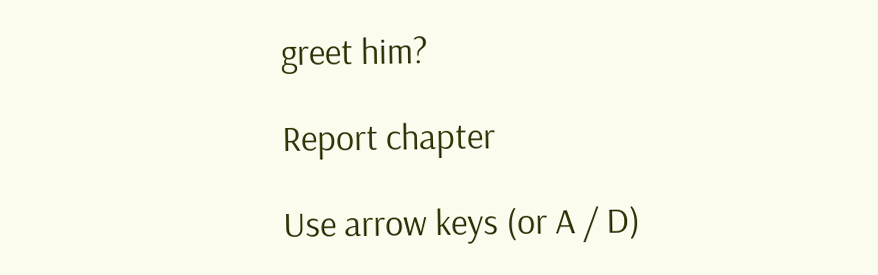greet him?

Report chapter

Use arrow keys (or A / D)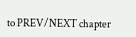to PREV/NEXT chapter